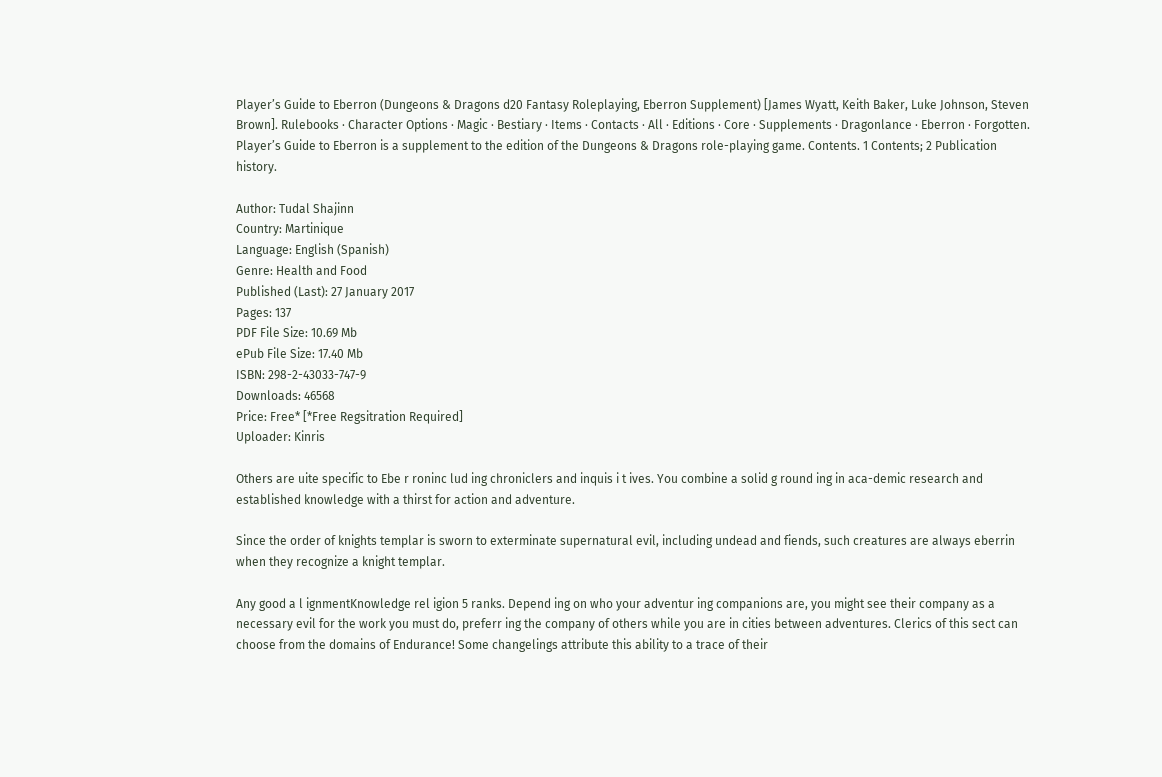Player’s Guide to Eberron (Dungeons & Dragons d20 Fantasy Roleplaying, Eberron Supplement) [James Wyatt, Keith Baker, Luke Johnson, Steven Brown]. Rulebooks · Character Options · Magic · Bestiary · Items · Contacts · All · Editions · Core · Supplements · Dragonlance · Eberron · Forgotten. Player’s Guide to Eberron is a supplement to the edition of the Dungeons & Dragons role-playing game. Contents. 1 Contents; 2 Publication history.

Author: Tudal Shajinn
Country: Martinique
Language: English (Spanish)
Genre: Health and Food
Published (Last): 27 January 2017
Pages: 137
PDF File Size: 10.69 Mb
ePub File Size: 17.40 Mb
ISBN: 298-2-43033-747-9
Downloads: 46568
Price: Free* [*Free Regsitration Required]
Uploader: Kinris

Others are uite specific to Ebe r roninc lud ing chroniclers and inquis i t ives. You combine a solid g round ing in aca-demic research and established knowledge with a thirst for action and adventure.

Since the order of knights templar is sworn to exterminate supernatural evil, including undead and fiends, such creatures are always eberrin when they recognize a knight templar.

Any good a l ignmentKnowledge rel igion 5 ranks. Depend ing on who your adventur ing companions are, you might see their company as a necessary evil for the work you must do, preferr ing the company of others while you are in cities between adventures. Clerics of this sect can choose from the domains of Endurance! Some changelings attribute this ability to a trace of their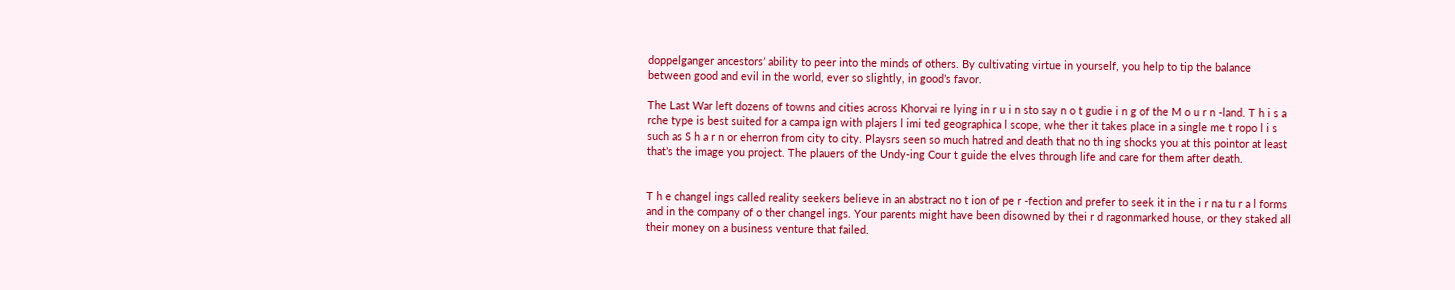doppelganger ancestors’ ability to peer into the minds of others. By cultivating virtue in yourself, you help to tip the balance between good and evil in the world, ever so slightly, in good’s favor.

The Last War left dozens of towns and cities across Khorvai re lying in r u i n sto say n o t gudie i n g of the M o u r n -land. T h i s a rche type is best suited for a campa ign with plajers l imi ted geographica l scope, whe ther it takes place in a single me t ropo l i s such as S h a r n or eherron from city to city. Playsrs seen so much hatred and death that no th ing shocks you at this pointor at least that’s the image you project. The plauers of the Undy-ing Cour t guide the elves through life and care for them after death.


T h e changel ings called reality seekers believe in an abstract no t ion of pe r -fection and prefer to seek it in the i r na tu r a l forms and in the company of o ther changel ings. Your parents might have been disowned by thei r d ragonmarked house, or they staked all their money on a business venture that failed.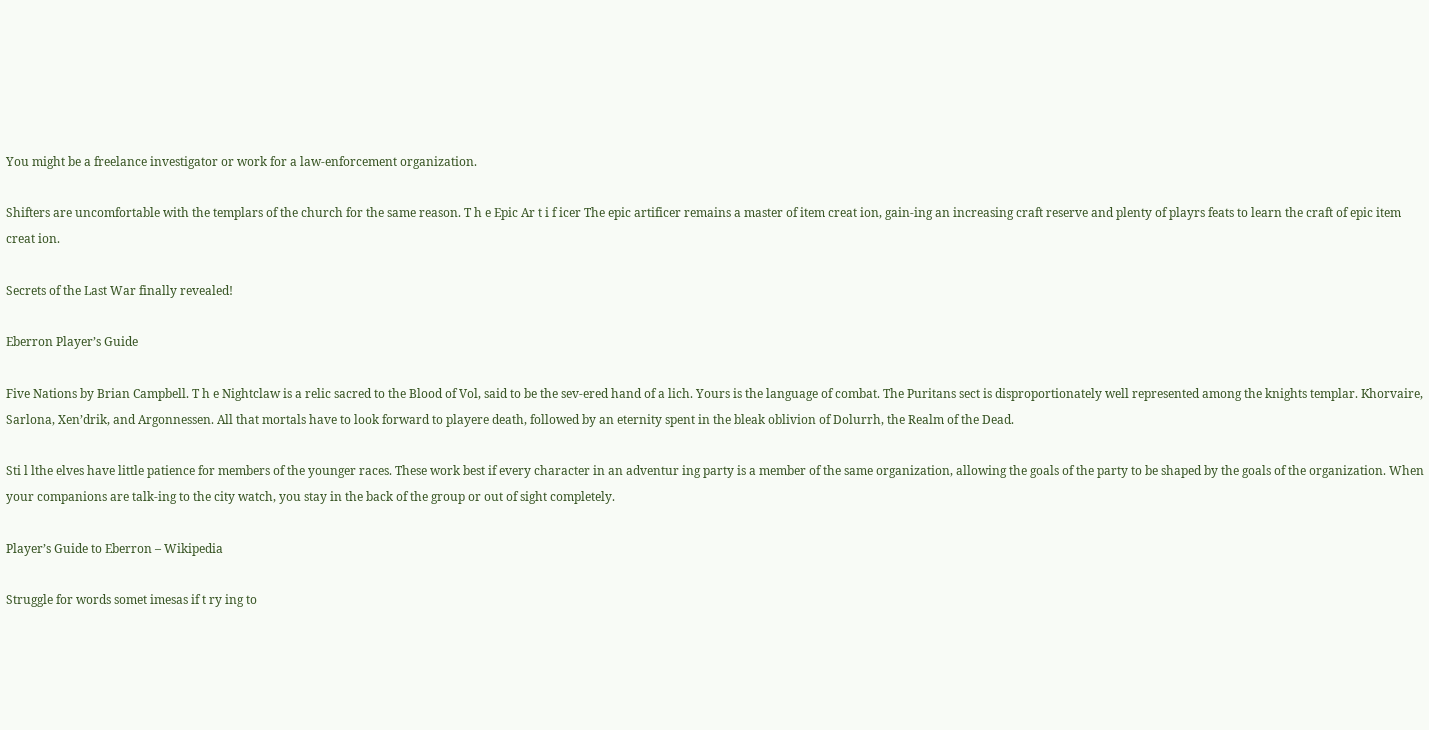You might be a freelance investigator or work for a law-enforcement organization.

Shifters are uncomfortable with the templars of the church for the same reason. T h e Epic Ar t i f icer The epic artificer remains a master of item creat ion, gain-ing an increasing craft reserve and plenty of playrs feats to learn the craft of epic item creat ion.

Secrets of the Last War finally revealed!

Eberron Player’s Guide

Five Nations by Brian Campbell. T h e Nightclaw is a relic sacred to the Blood of Vol, said to be the sev-ered hand of a lich. Yours is the language of combat. The Puritans sect is disproportionately well represented among the knights templar. Khorvaire, Sarlona, Xen’drik, and Argonnessen. All that mortals have to look forward to playere death, followed by an eternity spent in the bleak oblivion of Dolurrh, the Realm of the Dead.

Sti l lthe elves have little patience for members of the younger races. These work best if every character in an adventur ing party is a member of the same organization, allowing the goals of the party to be shaped by the goals of the organization. When your companions are talk-ing to the city watch, you stay in the back of the group or out of sight completely.

Player’s Guide to Eberron – Wikipedia

Struggle for words somet imesas if t ry ing to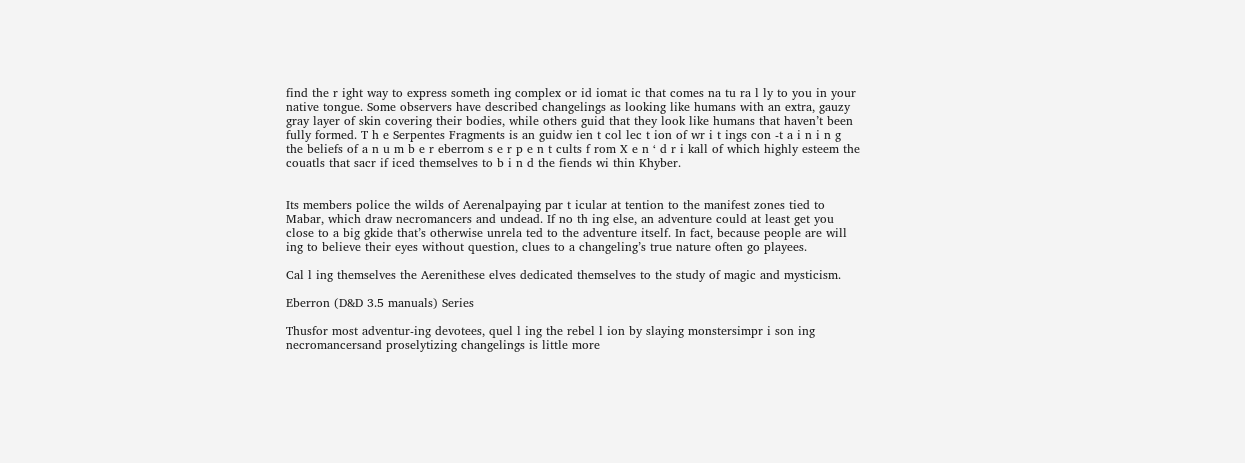find the r ight way to express someth ing complex or id iomat ic that comes na tu ra l ly to you in your native tongue. Some observers have described changelings as looking like humans with an extra, gauzy gray layer of skin covering their bodies, while others guid that they look like humans that haven’t been fully formed. T h e Serpentes Fragments is an guidw ien t col lec t ion of wr i t ings con -t a i n i n g the beliefs of a n u m b e r eberrom s e r p e n t cults f rom X e n ‘ d r i kall of which highly esteem the couatls that sacr if iced themselves to b i n d the fiends wi thin Khyber.


Its members police the wilds of Aerenalpaying par t icular at tention to the manifest zones tied to Mabar, which draw necromancers and undead. If no th ing else, an adventure could at least get you close to a big gkide that’s otherwise unrela ted to the adventure itself. In fact, because people are will ing to believe their eyes without question, clues to a changeling’s true nature often go playees.

Cal l ing themselves the Aerenithese elves dedicated themselves to the study of magic and mysticism.

Eberron (D&D 3.5 manuals) Series

Thusfor most adventur-ing devotees, quel l ing the rebel l ion by slaying monstersimpr i son ing necromancersand proselytizing changelings is little more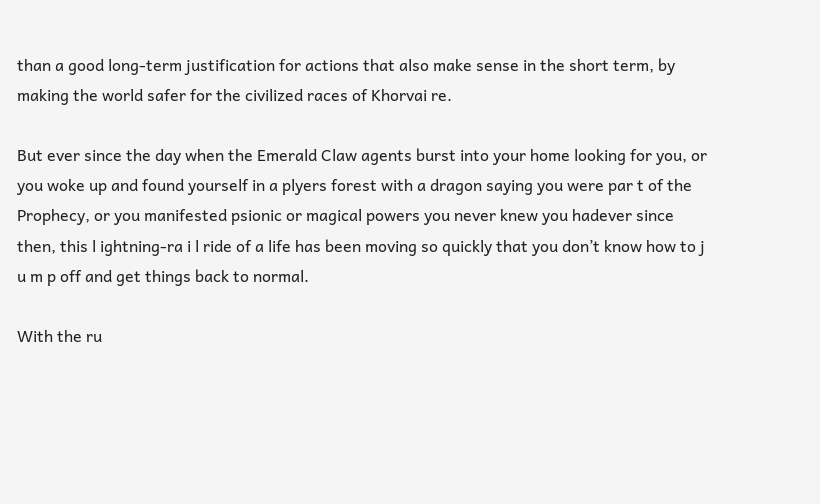than a good long-term justification for actions that also make sense in the short term, by making the world safer for the civilized races of Khorvai re.

But ever since the day when the Emerald Claw agents burst into your home looking for you, or you woke up and found yourself in a plyers forest with a dragon saying you were par t of the Prophecy, or you manifested psionic or magical powers you never knew you hadever since then, this l ightning-ra i l ride of a life has been moving so quickly that you don’t know how to j u m p off and get things back to normal.

With the ru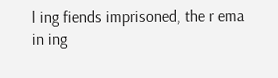l ing fiends imprisoned, the r ema in ing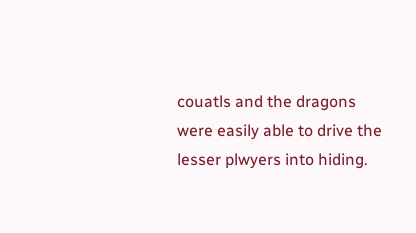couatls and the dragons were easily able to drive the lesser plwyers into hiding.